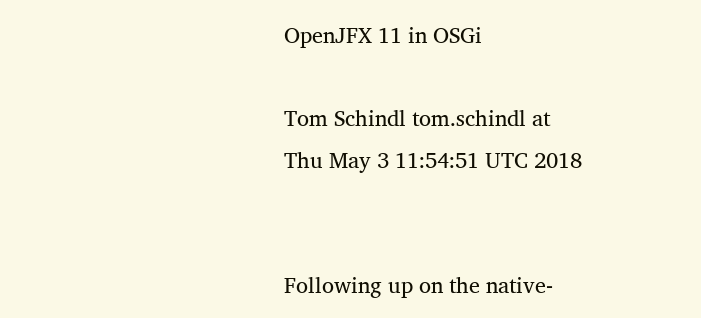OpenJFX 11 in OSGi

Tom Schindl tom.schindl at
Thu May 3 11:54:51 UTC 2018


Following up on the native-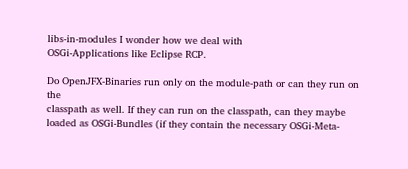libs-in-modules I wonder how we deal with
OSGi-Applications like Eclipse RCP.

Do OpenJFX-Binaries run only on the module-path or can they run on the
classpath as well. If they can run on the classpath, can they maybe
loaded as OSGi-Bundles (if they contain the necessary OSGi-Meta-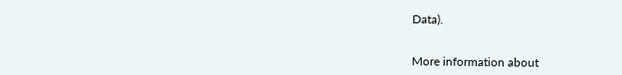Data).


More information about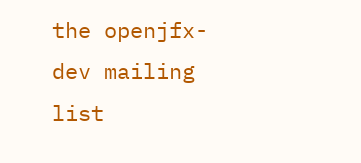the openjfx-dev mailing list